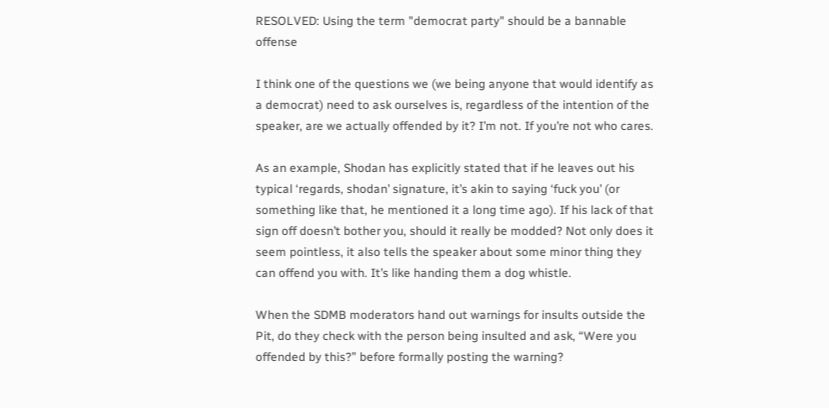RESOLVED: Using the term "democrat party" should be a bannable offense

I think one of the questions we (we being anyone that would identify as a democrat) need to ask ourselves is, regardless of the intention of the speaker, are we actually offended by it? I’m not. If you’re not who cares.

As an example, Shodan has explicitly stated that if he leaves out his typical ‘regards, shodan’ signature, it’s akin to saying ‘fuck you’ (or something like that, he mentioned it a long time ago). If his lack of that sign off doesn’t bother you, should it really be modded? Not only does it seem pointless, it also tells the speaker about some minor thing they can offend you with. It’s like handing them a dog whistle.

When the SDMB moderators hand out warnings for insults outside the Pit, do they check with the person being insulted and ask, “Were you offended by this?” before formally posting the warning?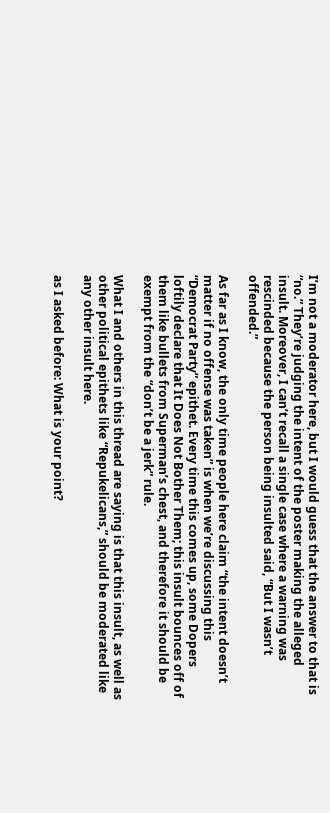I’m not a moderator here, but I would guess that the answer to that is “no.” They’re judging the intent of the poster making the alleged insult. Moreover, I can’t recall a single case where a warning was rescinded because the person being insulted said, “But I wasn’t offended.”

As far as I know, the only time people here claim “the intent doesn’t matter if no offense was taken” is when we’re discussing this “Democrat Party” epithet. Every time this comes up, some Dopers loftily declare that It Does Not Bother Them; this insult bounces off of them like bullets from Superman’s chest, and therefore it should be exempt from the “don’t be a jerk” rule.

What I and others in this thread are saying is that this insult, as well as other political epithets like “Repukelicans,” should be moderated like any other insult here.

as I asked before: What is your point?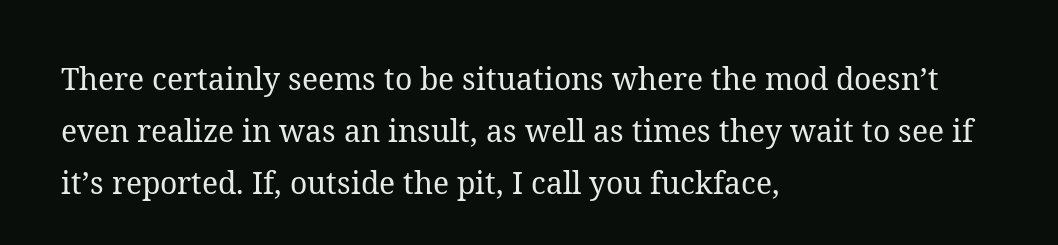There certainly seems to be situations where the mod doesn’t even realize in was an insult, as well as times they wait to see if it’s reported. If, outside the pit, I call you fuckface,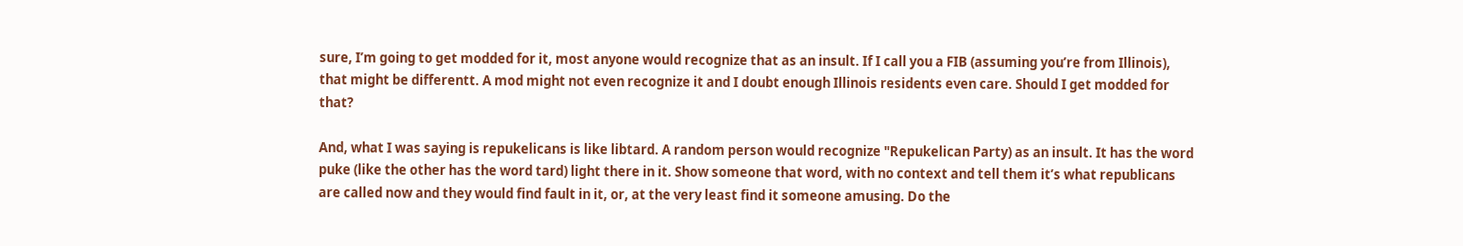sure, I’m going to get modded for it, most anyone would recognize that as an insult. If I call you a FIB (assuming you’re from Illinois), that might be differentt. A mod might not even recognize it and I doubt enough Illinois residents even care. Should I get modded for that?

And, what I was saying is repukelicans is like libtard. A random person would recognize "Repukelican Party) as an insult. It has the word puke (like the other has the word tard) light there in it. Show someone that word, with no context and tell them it’s what republicans are called now and they would find fault in it, or, at the very least find it someone amusing. Do the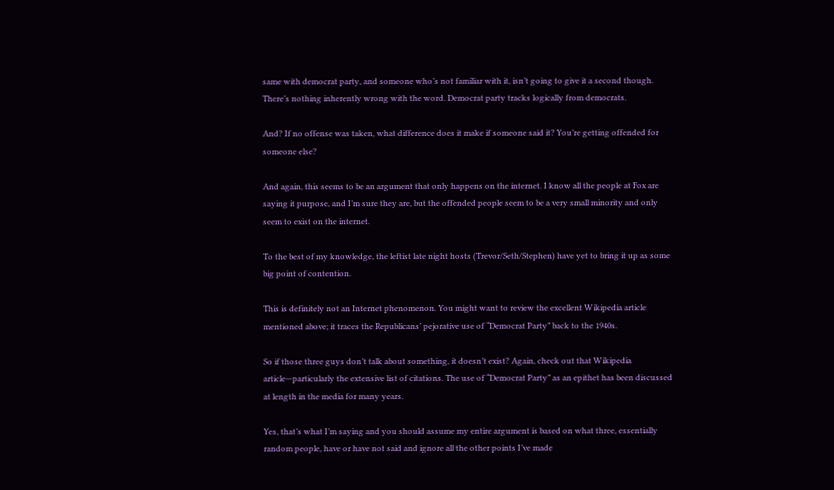same with democrat party, and someone who’s not familiar with it, isn’t going to give it a second though. There’s nothing inherently wrong with the word. Democrat party tracks logically from democrats.

And? If no offense was taken, what difference does it make if someone said it? You’re getting offended for someone else?

And again, this seems to be an argument that only happens on the internet. I know all the people at Fox are saying it purpose, and I’m sure they are, but the offended people seem to be a very small minority and only seem to exist on the internet.

To the best of my knowledge, the leftist late night hosts (Trevor/Seth/Stephen) have yet to bring it up as some big point of contention.

This is definitely not an Internet phenomenon. You might want to review the excellent Wikipedia article mentioned above; it traces the Republicans’ pejorative use of “Democrat Party” back to the 1940s.

So if those three guys don’t talk about something, it doesn’t exist? Again, check out that Wikipedia article—particularly the extensive list of citations. The use of “Democrat Party” as an epithet has been discussed at length in the media for many years.

Yes, that’s what I’m saying and you should assume my entire argument is based on what three, essentially random people, have or have not said and ignore all the other points I’ve made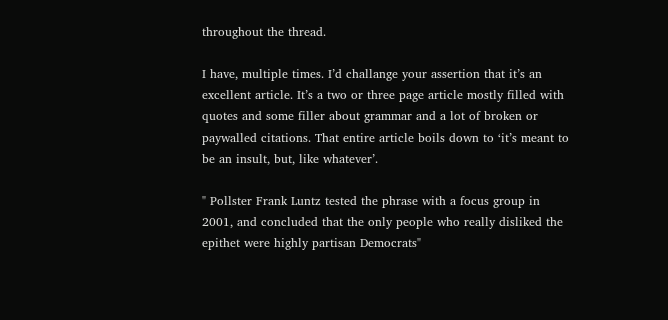throughout the thread.

I have, multiple times. I’d challange your assertion that it’s an excellent article. It’s a two or three page article mostly filled with quotes and some filler about grammar and a lot of broken or paywalled citations. That entire article boils down to ‘it’s meant to be an insult, but, like whatever’.

" Pollster Frank Luntz tested the phrase with a focus group in 2001, and concluded that the only people who really disliked the epithet were highly partisan Democrats"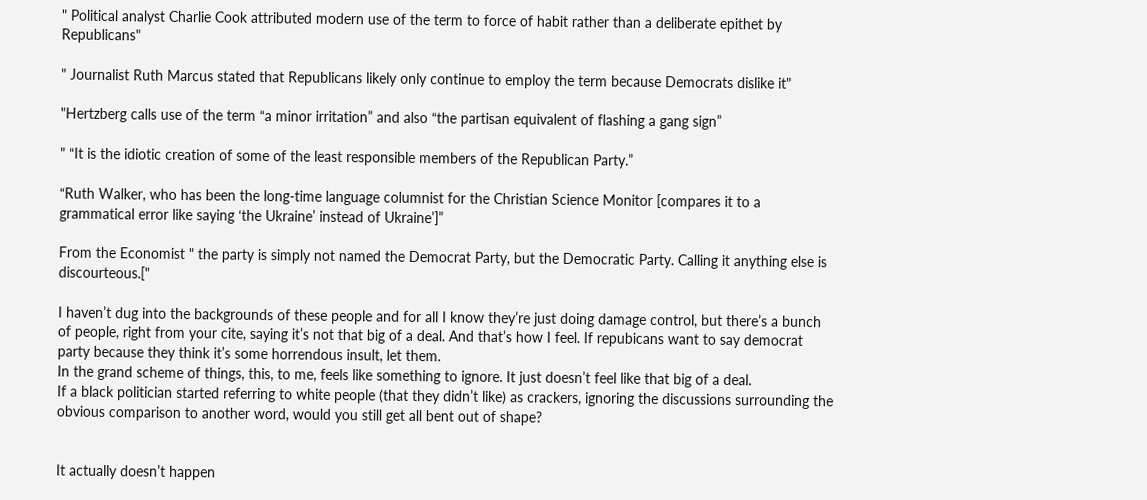" Political analyst Charlie Cook attributed modern use of the term to force of habit rather than a deliberate epithet by Republicans"

" Journalist Ruth Marcus stated that Republicans likely only continue to employ the term because Democrats dislike it"

"Hertzberg calls use of the term “a minor irritation” and also “the partisan equivalent of flashing a gang sign”

" “It is the idiotic creation of some of the least responsible members of the Republican Party.”

“Ruth Walker, who has been the long-time language columnist for the Christian Science Monitor [compares it to a grammatical error like saying ‘the Ukraine’ instead of Ukraine’]”

From the Economist " the party is simply not named the Democrat Party, but the Democratic Party. Calling it anything else is discourteous.["

I haven’t dug into the backgrounds of these people and for all I know they’re just doing damage control, but there’s a bunch of people, right from your cite, saying it’s not that big of a deal. And that’s how I feel. If repubicans want to say democrat party because they think it’s some horrendous insult, let them.
In the grand scheme of things, this, to me, feels like something to ignore. It just doesn’t feel like that big of a deal.
If a black politician started referring to white people (that they didn’t like) as crackers, ignoring the discussions surrounding the obvious comparison to another word, would you still get all bent out of shape?


It actually doesn’t happen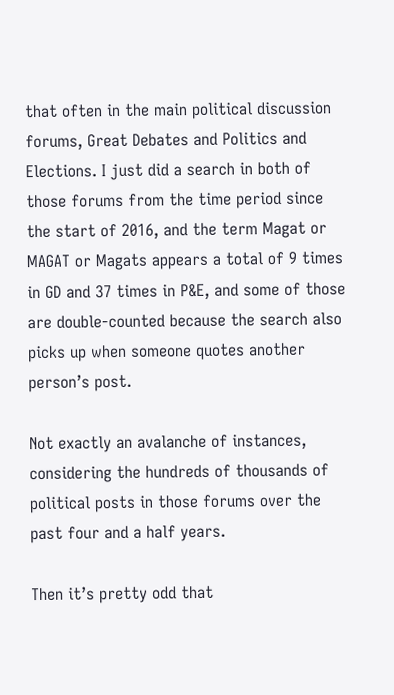that often in the main political discussion forums, Great Debates and Politics and Elections. I just did a search in both of those forums from the time period since the start of 2016, and the term Magat or MAGAT or Magats appears a total of 9 times in GD and 37 times in P&E, and some of those are double-counted because the search also picks up when someone quotes another person’s post.

Not exactly an avalanche of instances, considering the hundreds of thousands of political posts in those forums over the past four and a half years.

Then it’s pretty odd that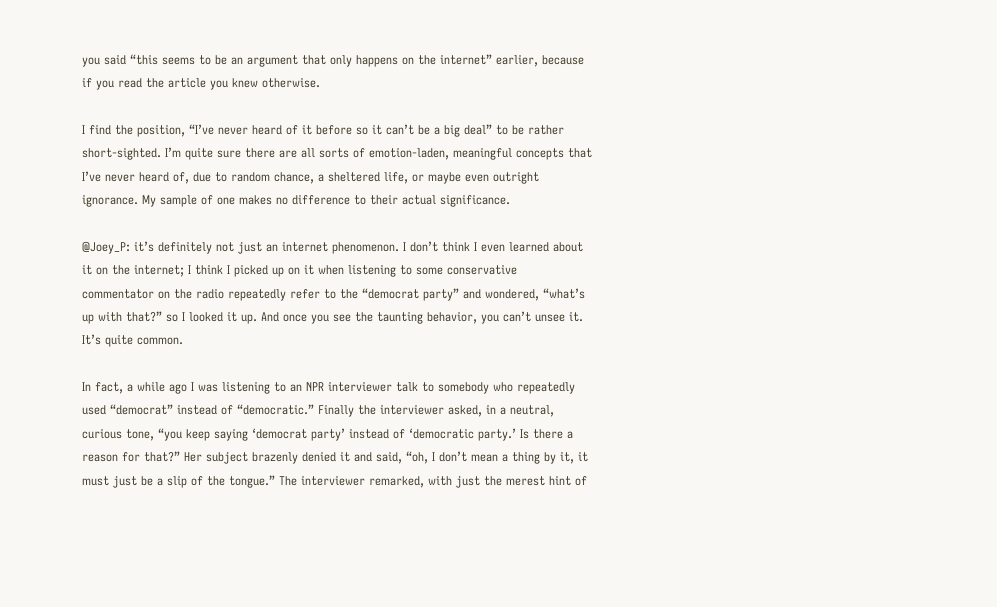you said “this seems to be an argument that only happens on the internet” earlier, because if you read the article you knew otherwise.

I find the position, “I’ve never heard of it before so it can’t be a big deal” to be rather short-sighted. I’m quite sure there are all sorts of emotion-laden, meaningful concepts that I’ve never heard of, due to random chance, a sheltered life, or maybe even outright ignorance. My sample of one makes no difference to their actual significance.

@Joey_P: it’s definitely not just an internet phenomenon. I don’t think I even learned about it on the internet; I think I picked up on it when listening to some conservative commentator on the radio repeatedly refer to the “democrat party” and wondered, “what’s up with that?” so I looked it up. And once you see the taunting behavior, you can’t unsee it. It’s quite common.

In fact, a while ago I was listening to an NPR interviewer talk to somebody who repeatedly used “democrat” instead of “democratic.” Finally the interviewer asked, in a neutral, curious tone, “you keep saying ‘democrat party’ instead of ‘democratic party.’ Is there a reason for that?” Her subject brazenly denied it and said, “oh, I don’t mean a thing by it, it must just be a slip of the tongue.” The interviewer remarked, with just the merest hint of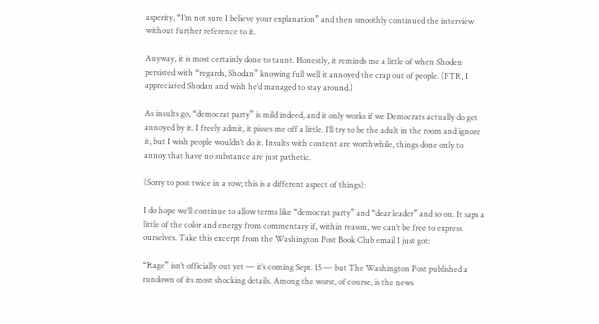asperity, “I’m not sure I believe your explanation” and then smoothly continued the interview without further reference to it.

Anyway, it is most certainly done to taunt. Honestly, it reminds me a little of when Shoden persisted with “regards, Shodan” knowing full well it annoyed the crap out of people. (FTR, I appreciated Shodan and wish he’d managed to stay around.)

As insults go, “democrat party” is mild indeed, and it only works if we Democrats actually do get annoyed by it. I freely admit, it pisses me off a little. I’ll try to be the adult in the room and ignore it, but I wish people wouldn’t do it. Insults with content are worthwhile, things done only to annoy that have no substance are just pathetic.

(Sorry to post twice in a row; this is a different aspect of things):

I do hope we’ll continue to allow terms like “democrat party” and “dear leader” and so on. It saps a little of the color and energy from commentary if, within reason, we can’t be free to express ourselves. Take this excerpt from the Washington Post Book Club email I just got:

“Rage” isn’t officially out yet — it’s coming Sept. 15 — but The Washington Post published a rundown of its most shocking details. Among the worst, of course, is the news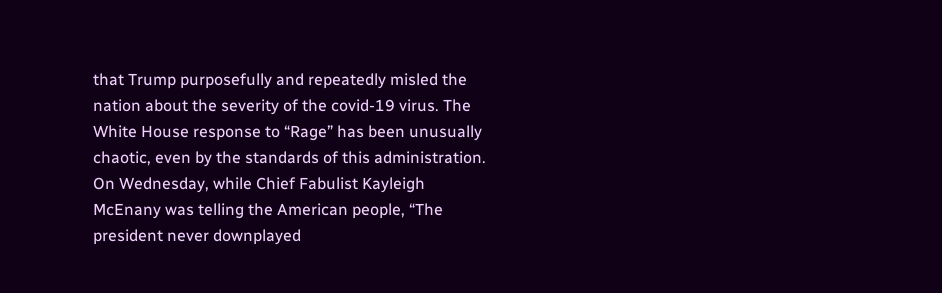that Trump purposefully and repeatedly misled the nation about the severity of the covid-19 virus. The White House response to “Rage” has been unusually chaotic, even by the standards of this administration. On Wednesday, while Chief Fabulist Kayleigh McEnany was telling the American people, “The president never downplayed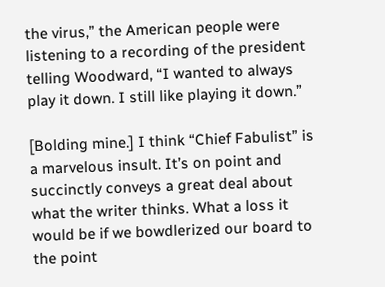the virus,” the American people were listening to a recording of the president telling Woodward, “I wanted to always play it down. I still like playing it down.”

[Bolding mine.] I think “Chief Fabulist” is a marvelous insult. It’s on point and succinctly conveys a great deal about what the writer thinks. What a loss it would be if we bowdlerized our board to the point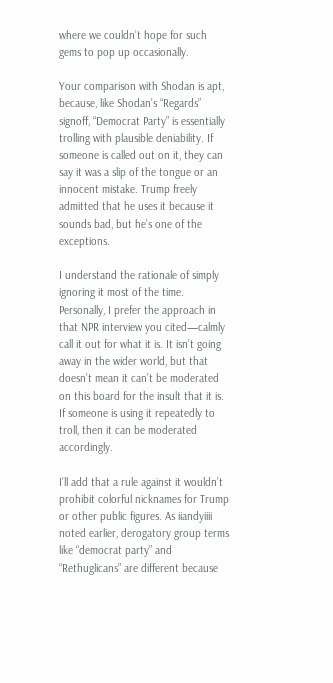where we couldn’t hope for such gems to pop up occasionally.

Your comparison with Shodan is apt, because, like Shodan’s “Regards” signoff, “Democrat Party” is essentially trolling with plausible deniability. If someone is called out on it, they can say it was a slip of the tongue or an innocent mistake. Trump freely admitted that he uses it because it sounds bad, but he’s one of the exceptions.

I understand the rationale of simply ignoring it most of the time. Personally, I prefer the approach in that NPR interview you cited—calmly call it out for what it is. It isn’t going away in the wider world, but that doesn’t mean it can’t be moderated on this board for the insult that it is. If someone is using it repeatedly to troll, then it can be moderated accordingly.

I’ll add that a rule against it wouldn’t prohibit colorful nicknames for Trump or other public figures. As iiandyiiii noted earlier, derogatory group terms like “democrat party” and “Rethuglicans” are different because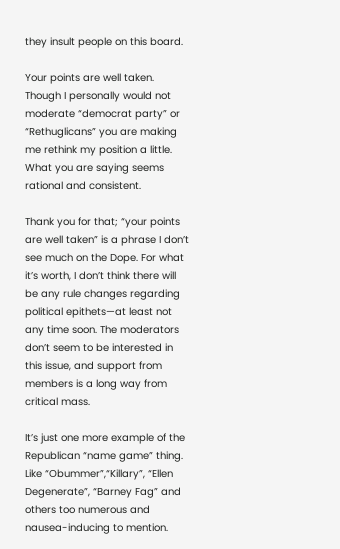they insult people on this board.

Your points are well taken. Though I personally would not moderate “democrat party” or “Rethuglicans” you are making me rethink my position a little. What you are saying seems rational and consistent.

Thank you for that; “your points are well taken” is a phrase I don’t see much on the Dope. For what it’s worth, I don’t think there will be any rule changes regarding political epithets—at least not any time soon. The moderators don’t seem to be interested in this issue, and support from members is a long way from critical mass.

It’s just one more example of the Republican “name game” thing. Like “Obummer”,“Killary”, “Ellen Degenerate”, “Barney Fag” and others too numerous and nausea-inducing to mention.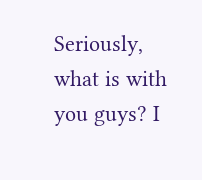Seriously, what is with you guys? I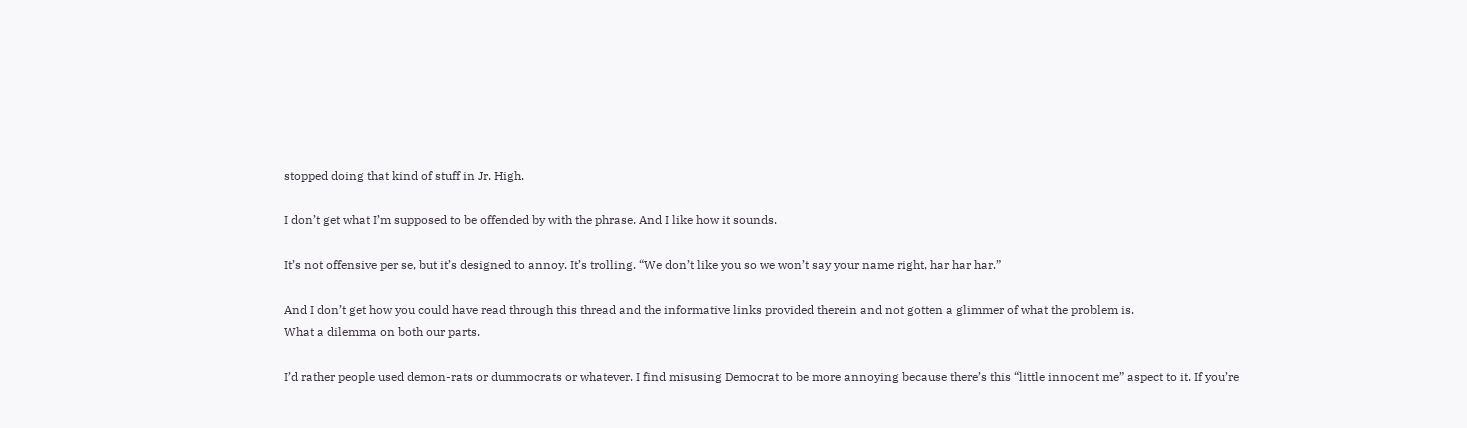stopped doing that kind of stuff in Jr. High.

I don’t get what I’m supposed to be offended by with the phrase. And I like how it sounds.

It’s not offensive per se, but it’s designed to annoy. It’s trolling. “We don’t like you so we won’t say your name right, har har har.”

And I don’t get how you could have read through this thread and the informative links provided therein and not gotten a glimmer of what the problem is.
What a dilemma on both our parts.

I’d rather people used demon-rats or dummocrats or whatever. I find misusing Democrat to be more annoying because there’s this “little innocent me” aspect to it. If you’re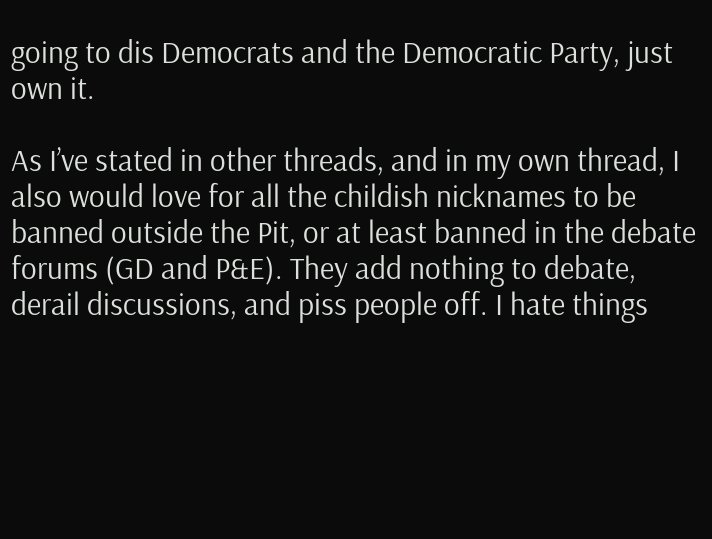going to dis Democrats and the Democratic Party, just own it.

As I’ve stated in other threads, and in my own thread, I also would love for all the childish nicknames to be banned outside the Pit, or at least banned in the debate forums (GD and P&E). They add nothing to debate, derail discussions, and piss people off. I hate things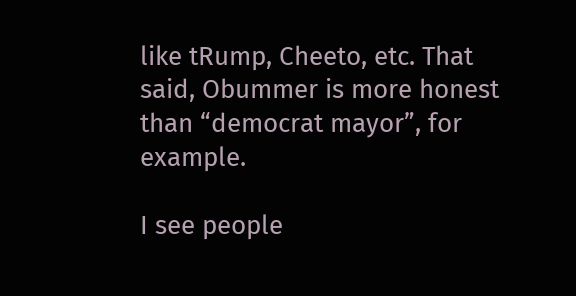like tRump, Cheeto, etc. That said, Obummer is more honest than “democrat mayor”, for example.

I see people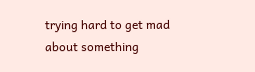trying hard to get mad about something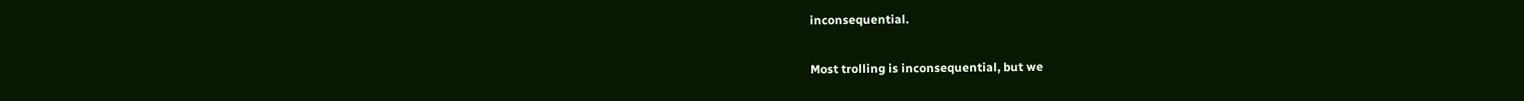inconsequential.

Most trolling is inconsequential, but we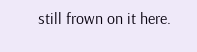still frown on it here.